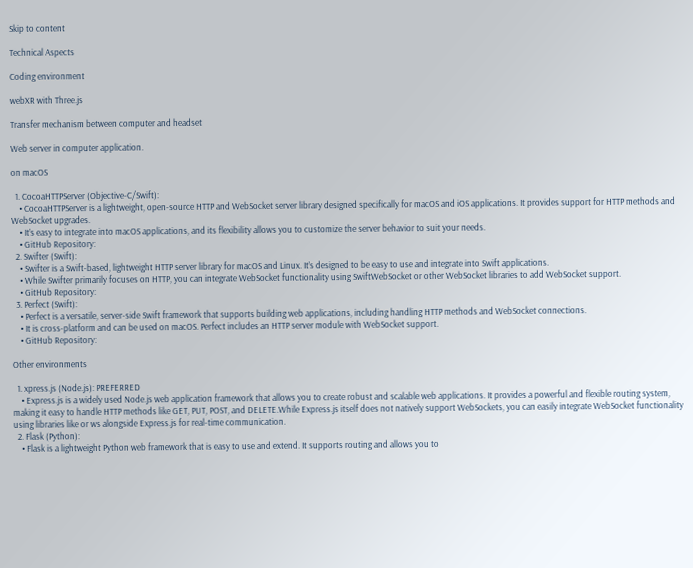Skip to content

Technical Aspects

Coding environment

webXR with Three.js

Transfer mechanism between computer and headset

Web server in computer application.

on macOS

  1. CocoaHTTPServer (Objective-C/Swift):
    • CocoaHTTPServer is a lightweight, open-source HTTP and WebSocket server library designed specifically for macOS and iOS applications. It provides support for HTTP methods and WebSocket upgrades.
    • It’s easy to integrate into macOS applications, and its flexibility allows you to customize the server behavior to suit your needs.
    • GitHub Repository:
  2. Swifter (Swift):
    • Swifter is a Swift-based, lightweight HTTP server library for macOS and Linux. It’s designed to be easy to use and integrate into Swift applications.
    • While Swifter primarily focuses on HTTP, you can integrate WebSocket functionality using SwiftWebSocket or other WebSocket libraries to add WebSocket support.
    • GitHub Repository:
  3. Perfect (Swift):
    • Perfect is a versatile, server-side Swift framework that supports building web applications, including handling HTTP methods and WebSocket connections.
    • It is cross-platform and can be used on macOS. Perfect includes an HTTP server module with WebSocket support.
    • GitHub Repository:

Other environments

  1. xpress.js (Node.js): PREFERRED
    • Express.js is a widely used Node.js web application framework that allows you to create robust and scalable web applications. It provides a powerful and flexible routing system, making it easy to handle HTTP methods like GET, PUT, POST, and DELETE.While Express.js itself does not natively support WebSockets, you can easily integrate WebSocket functionality using libraries like or ws alongside Express.js for real-time communication.
  2. Flask (Python):
    • Flask is a lightweight Python web framework that is easy to use and extend. It supports routing and allows you to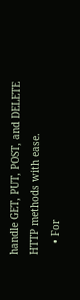handle GET, PUT, POST, and DELETE HTTP methods with ease.
    • For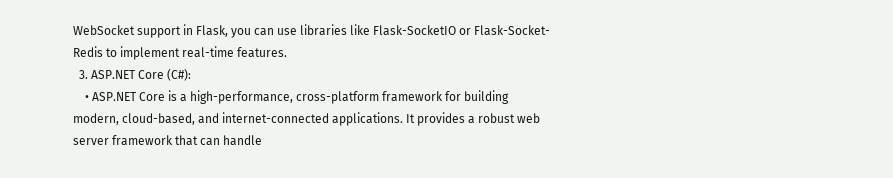WebSocket support in Flask, you can use libraries like Flask-SocketIO or Flask-Socket-Redis to implement real-time features.
  3. ASP.NET Core (C#):
    • ASP.NET Core is a high-performance, cross-platform framework for building modern, cloud-based, and internet-connected applications. It provides a robust web server framework that can handle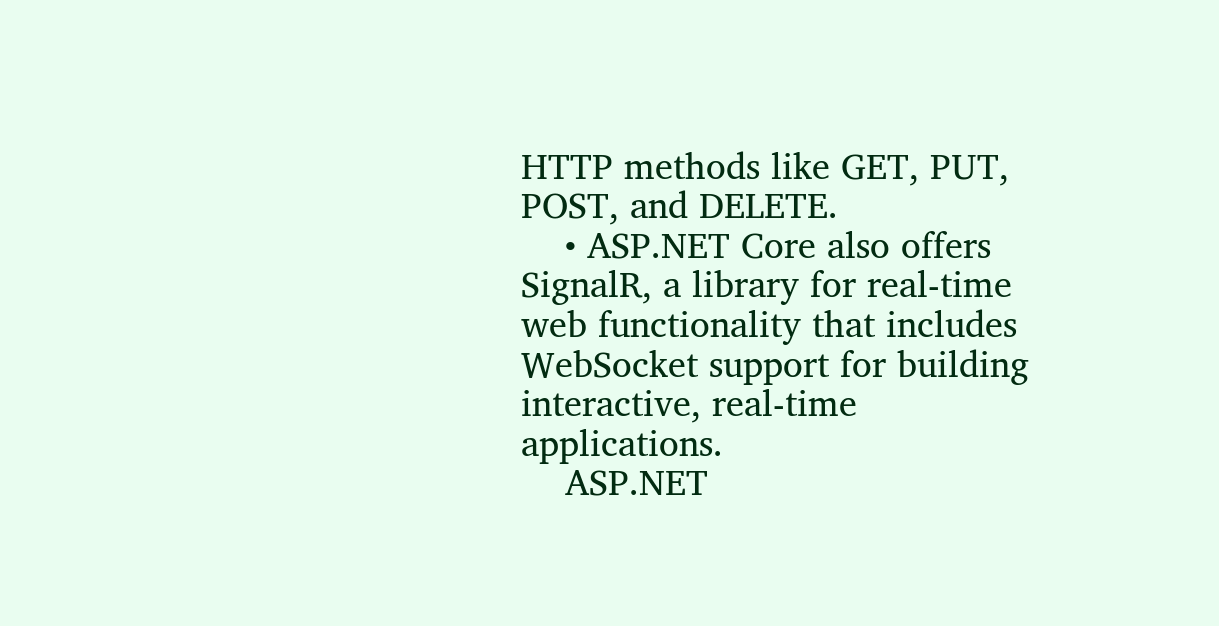HTTP methods like GET, PUT, POST, and DELETE.
    • ASP.NET Core also offers SignalR, a library for real-time web functionality that includes WebSocket support for building interactive, real-time applications.
    ASP.NET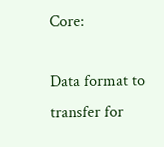Core:

Data format to transfer for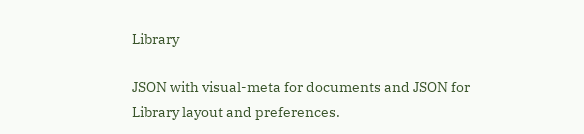Library

JSON with visual-meta for documents and JSON for Library layout and preferences.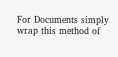For Documents simply wrap this method of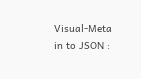Visual-Meta in to JSON :